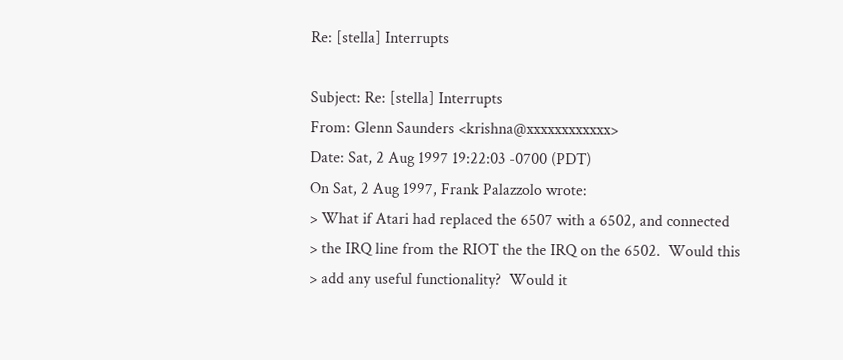Re: [stella] Interrupts

Subject: Re: [stella] Interrupts
From: Glenn Saunders <krishna@xxxxxxxxxxxx>
Date: Sat, 2 Aug 1997 19:22:03 -0700 (PDT)
On Sat, 2 Aug 1997, Frank Palazzolo wrote:
> What if Atari had replaced the 6507 with a 6502, and connected
> the IRQ line from the RIOT the the IRQ on the 6502.  Would this
> add any useful functionality?  Would it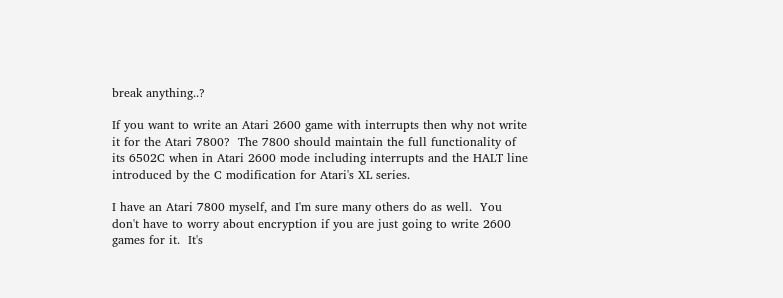break anything..?

If you want to write an Atari 2600 game with interrupts then why not write
it for the Atari 7800?  The 7800 should maintain the full functionality of
its 6502C when in Atari 2600 mode including interrupts and the HALT line
introduced by the C modification for Atari's XL series.

I have an Atari 7800 myself, and I'm sure many others do as well.  You
don't have to worry about encryption if you are just going to write 2600
games for it.  It's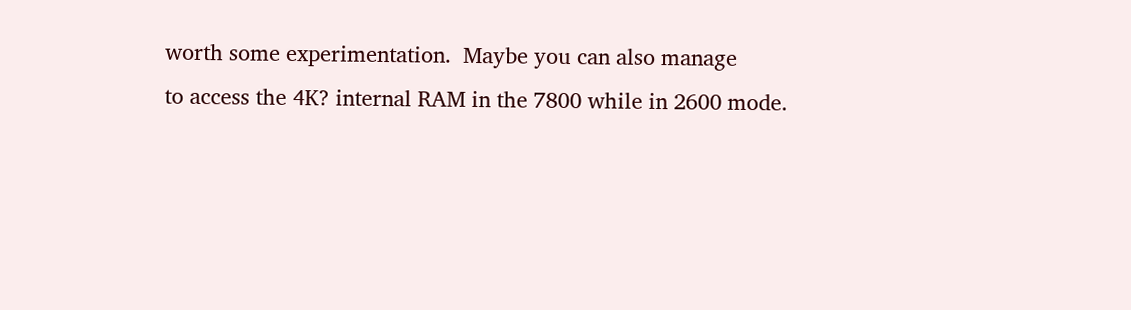worth some experimentation.  Maybe you can also manage
to access the 4K? internal RAM in the 7800 while in 2600 mode.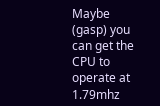Maybe
(gasp) you can get the CPU to operate at 1.79mhz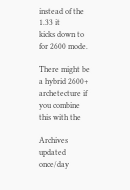instead of the 1.33 it
kicks down to for 2600 mode.

There might be a hybrid 2600+ archetecture if you combine this with the

Archives updated once/day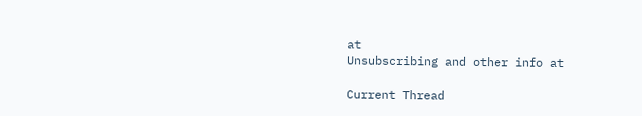at
Unsubscribing and other info at

Current Thread